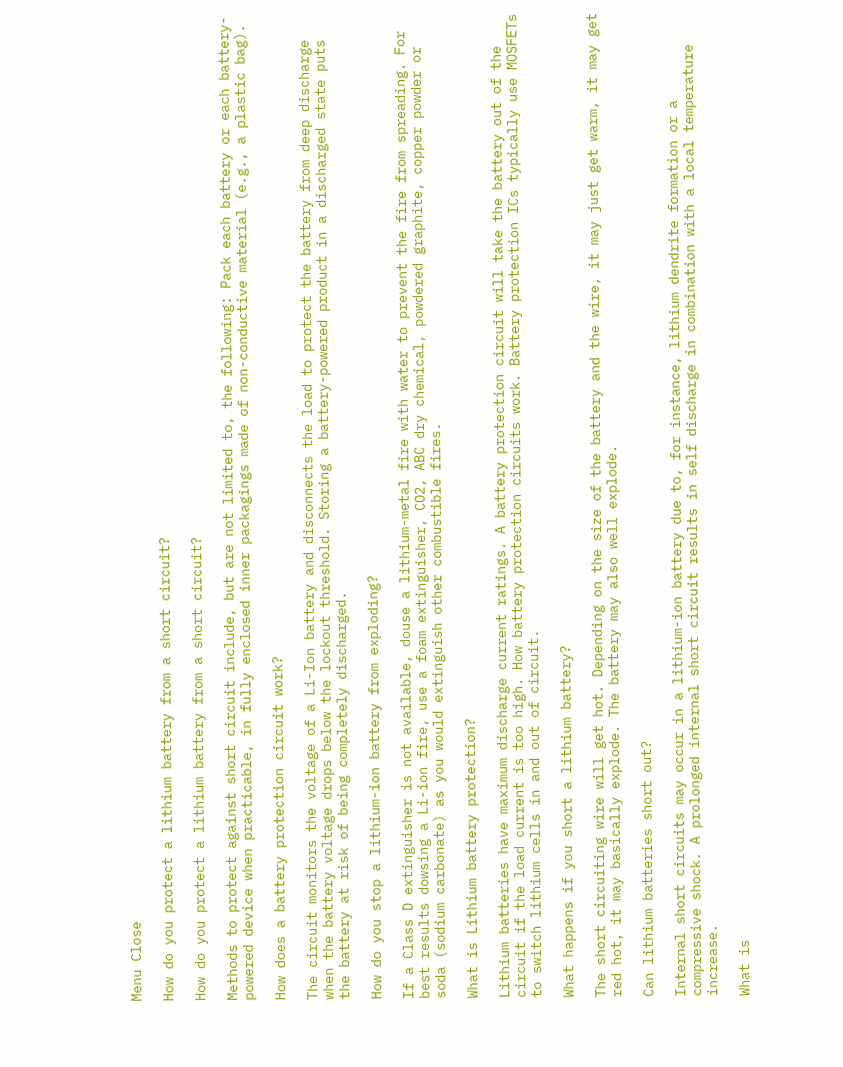Menu Close

How do you protect a lithium battery from a short circuit?

How do you protect a lithium battery from a short circuit?

Methods to protect against short circuit include, but are not limited to, the following: Pack each battery or each battery-powered device when practicable, in fully enclosed inner packagings made of non-conductive material (e.g., a plastic bag).

How does a battery protection circuit work?

The circuit monitors the voltage of a Li-Ion battery and disconnects the load to protect the battery from deep discharge when the battery voltage drops below the lockout threshold. Storing a battery-powered product in a discharged state puts the battery at risk of being completely discharged.

How do you stop a lithium-ion battery from exploding?

If a Class D extinguisher is not available, douse a lithium-metal fire with water to prevent the fire from spreading. For best results dowsing a Li-ion fire, use a foam extinguisher, CO2, ABC dry chemical, powdered graphite, copper powder or soda (sodium carbonate) as you would extinguish other combustible fires.

What is Lithium battery protection?

Lithium batteries have maximum discharge current ratings. A battery protection circuit will take the battery out of the circuit if the load current is too high. How battery protection circuits work. Battery protection ICs typically use MOSFETs to switch lithium cells in and out of circuit.

What happens if you short a lithium battery?

The short circuiting wire will get hot. Depending on the size of the battery and the wire, it may just get warm, it may get red hot, it may basically explode. The battery may also well explode.

Can lithium batteries short out?

Internal short circuits may occur in a lithium-ion battery due to, for instance, lithium dendrite formation or a compressive shock. A prolonged internal short circuit results in self discharge in combination with a local temperature increase.

What is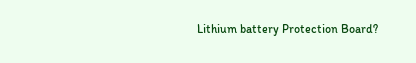Lithium battery Protection Board?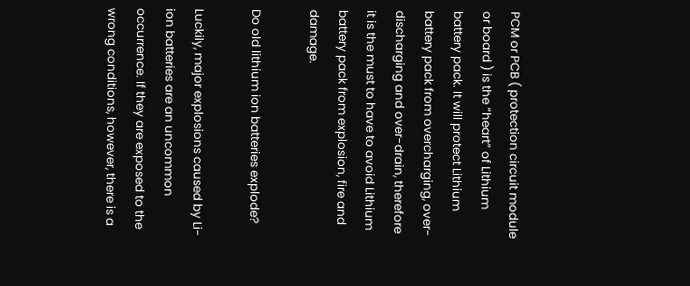PCM or PCB ( protection circuit module or board ) is the “heart” of Lithium battery pack. It will protect Lithium battery pack from overcharging, over-discharging and over-drain, therefore it is the must to have to avoid Lithium battery pack from explosion, fire and damage.

Do old lithium ion batteries explode?

Luckily, major explosions caused by Li-ion batteries are an uncommon occurrence. If they are exposed to the wrong conditions, however, there is a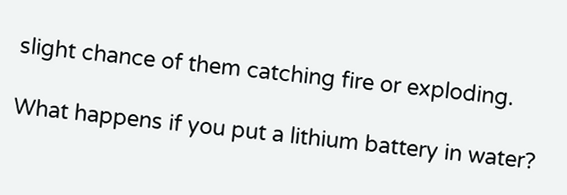slight chance of them catching fire or exploding.

What happens if you put a lithium battery in water?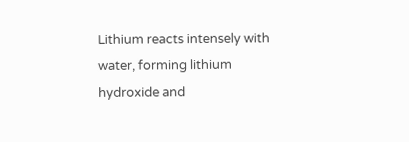Lithium reacts intensely with water, forming lithium hydroxide and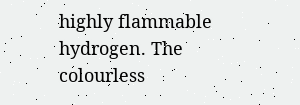highly flammable hydrogen. The colourless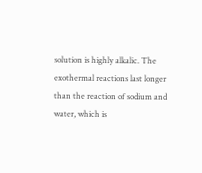solution is highly alkalic. The exothermal reactions last longer than the reaction of sodium and water, which is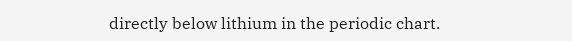directly below lithium in the periodic chart.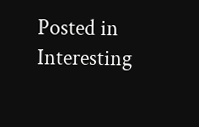Posted in Interesting